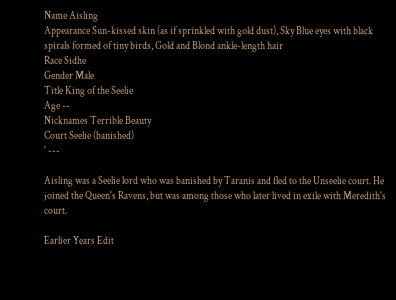Name Aisling
Appearance Sun-kissed skin (as if sprinkled with gold dust), Sky Blue eyes with black spirals formed of tiny birds, Gold and Blond ankle-length hair
Race Sidhe
Gender Male
Title King of the Seelie
Age --
Nicknames Terrible Beauty
Court Seelie (banished)
' ---

Aisling was a Seelie lord who was banished by Taranis and fled to the Unseelie court. He joined the Queen's Ravens, but was among those who later lived in exile with Meredith's court.

Earlier Years Edit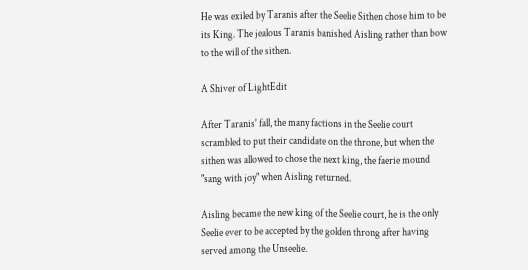He was exiled by Taranis after the Seelie Sithen chose him to be its King. The jealous Taranis banished Aisling rather than bow to the will of the sithen.

A Shiver of LightEdit

After Taranis' fall, the many factions in the Seelie court scrambled to put their candidate on the throne, but when the sithen was allowed to chose the next king, the faerie mound "sang with joy" when Aisling returned.

Aisling became the new king of the Seelie court, he is the only Seelie ever to be accepted by the golden throng after having served among the Unseelie.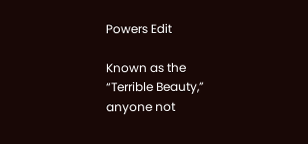Powers Edit

Known as the “Terrible Beauty,” anyone not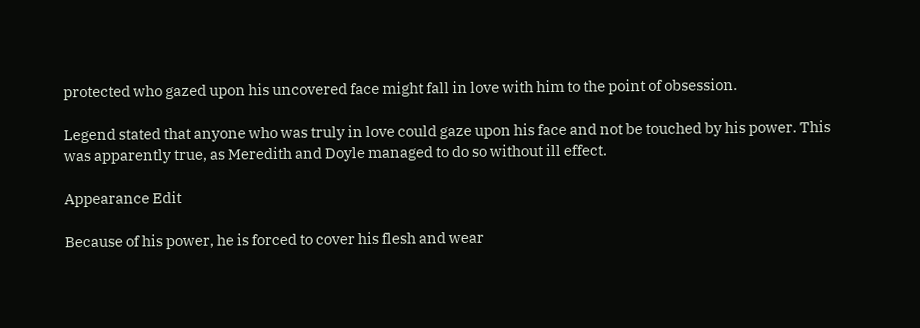protected who gazed upon his uncovered face might fall in love with him to the point of obsession.

Legend stated that anyone who was truly in love could gaze upon his face and not be touched by his power. This was apparently true, as Meredith and Doyle managed to do so without ill effect.

Appearance Edit

Because of his power, he is forced to cover his flesh and wear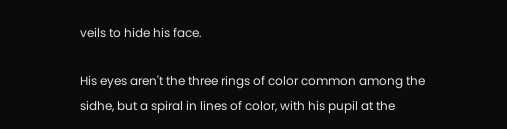veils to hide his face.

His eyes aren't the three rings of color common among the sidhe, but a spiral in lines of color, with his pupil at the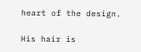heart of the design.

His hair is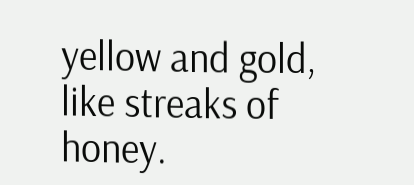yellow and gold, like streaks of honey.